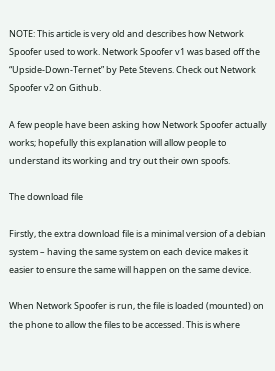NOTE: This article is very old and describes how Network Spoofer used to work. Network Spoofer v1 was based off the “Upside-Down-Ternet” by Pete Stevens. Check out Network Spoofer v2 on Github.

A few people have been asking how Network Spoofer actually works; hopefully this explanation will allow people to understand its working and try out their own spoofs.

The download file

Firstly, the extra download file is a minimal version of a debian system – having the same system on each device makes it easier to ensure the same will happen on the same device.

When Network Spoofer is run, the file is loaded (mounted) on the phone to allow the files to be accessed. This is where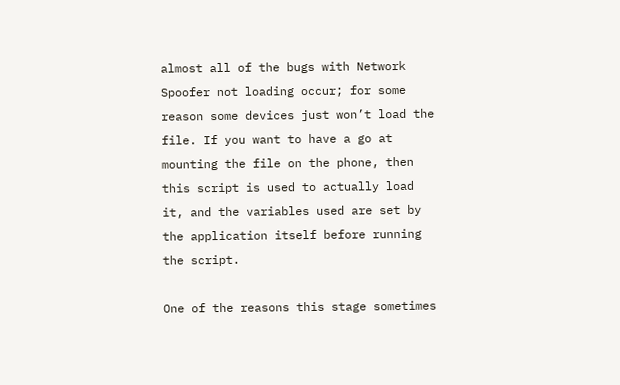almost all of the bugs with Network Spoofer not loading occur; for some reason some devices just won’t load the file. If you want to have a go at mounting the file on the phone, then this script is used to actually load it, and the variables used are set by the application itself before running the script.

One of the reasons this stage sometimes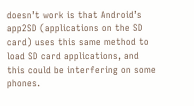doesn’t work is that Android’s app2SD (applications on the SD card) uses this same method to load SD card applications, and this could be interfering on some phones.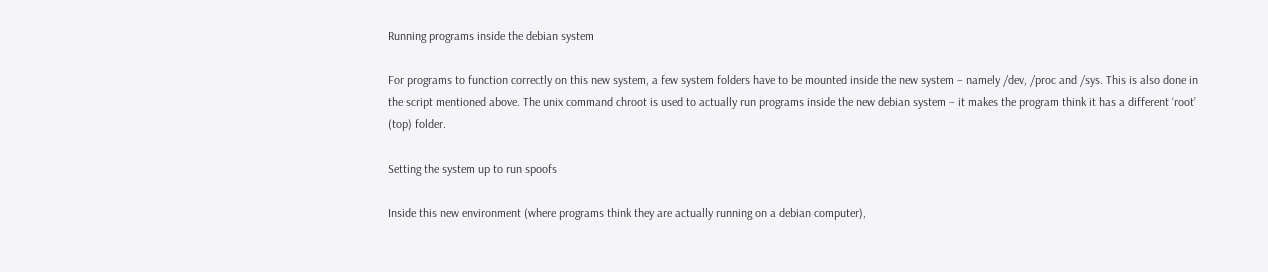Running programs inside the debian system

For programs to function correctly on this new system, a few system folders have to be mounted inside the new system – namely /dev, /proc and /sys. This is also done in the script mentioned above. The unix command chroot is used to actually run programs inside the new debian system – it makes the program think it has a different ‘root’ (top) folder.

Setting the system up to run spoofs

Inside this new environment (where programs think they are actually running on a debian computer),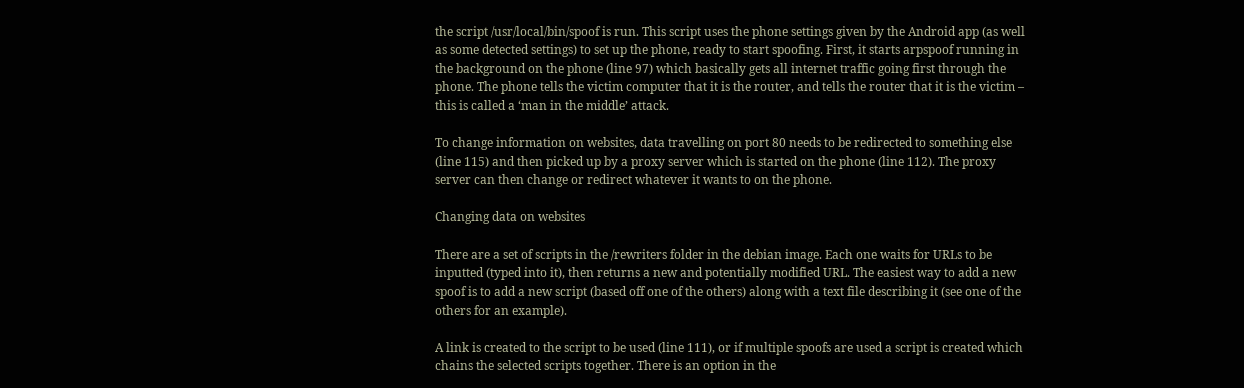the script /usr/local/bin/spoof is run. This script uses the phone settings given by the Android app (as well as some detected settings) to set up the phone, ready to start spoofing. First, it starts arpspoof running in the background on the phone (line 97) which basically gets all internet traffic going first through the phone. The phone tells the victim computer that it is the router, and tells the router that it is the victim – this is called a ‘man in the middle’ attack.

To change information on websites, data travelling on port 80 needs to be redirected to something else (line 115) and then picked up by a proxy server which is started on the phone (line 112). The proxy server can then change or redirect whatever it wants to on the phone.

Changing data on websites

There are a set of scripts in the /rewriters folder in the debian image. Each one waits for URLs to be inputted (typed into it), then returns a new and potentially modified URL. The easiest way to add a new spoof is to add a new script (based off one of the others) along with a text file describing it (see one of the others for an example).

A link is created to the script to be used (line 111), or if multiple spoofs are used a script is created which chains the selected scripts together. There is an option in the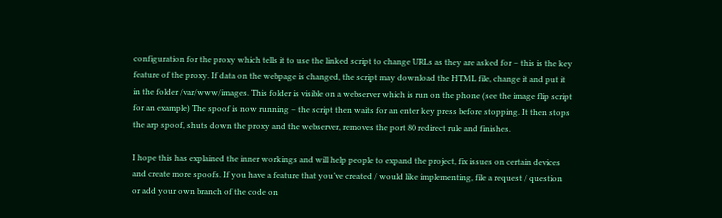configuration for the proxy which tells it to use the linked script to change URLs as they are asked for – this is the key feature of the proxy. If data on the webpage is changed, the script may download the HTML file, change it and put it in the folder /var/www/images. This folder is visible on a webserver which is run on the phone (see the image flip script for an example) The spoof is now running – the script then waits for an enter key press before stopping. It then stops the arp spoof, shuts down the proxy and the webserver, removes the port 80 redirect rule and finishes.

I hope this has explained the inner workings and will help people to expand the project, fix issues on certain devices and create more spoofs. If you have a feature that you’ve created / would like implementing, file a request / question or add your own branch of the code on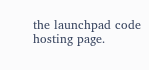the launchpad code hosting page.